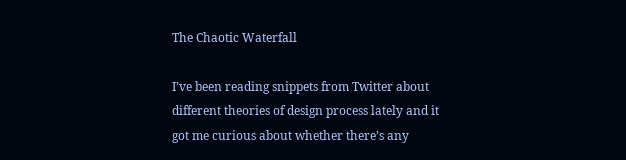The Chaotic Waterfall

I’ve been reading snippets from Twitter about different theories of design process lately and it got me curious about whether there’s any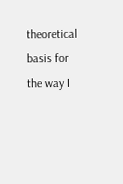theoretical basis for the way I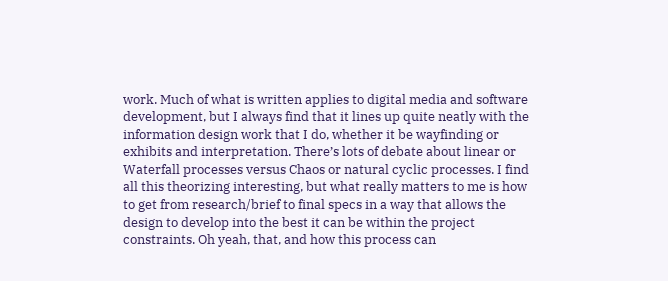work. Much of what is written applies to digital media and software development, but I always find that it lines up quite neatly with the information design work that I do, whether it be wayfinding or exhibits and interpretation. There’s lots of debate about linear or Waterfall processes versus Chaos or natural cyclic processes. I find all this theorizing interesting, but what really matters to me is how to get from research/brief to final specs in a way that allows the design to develop into the best it can be within the project constraints. Oh yeah, that, and how this process can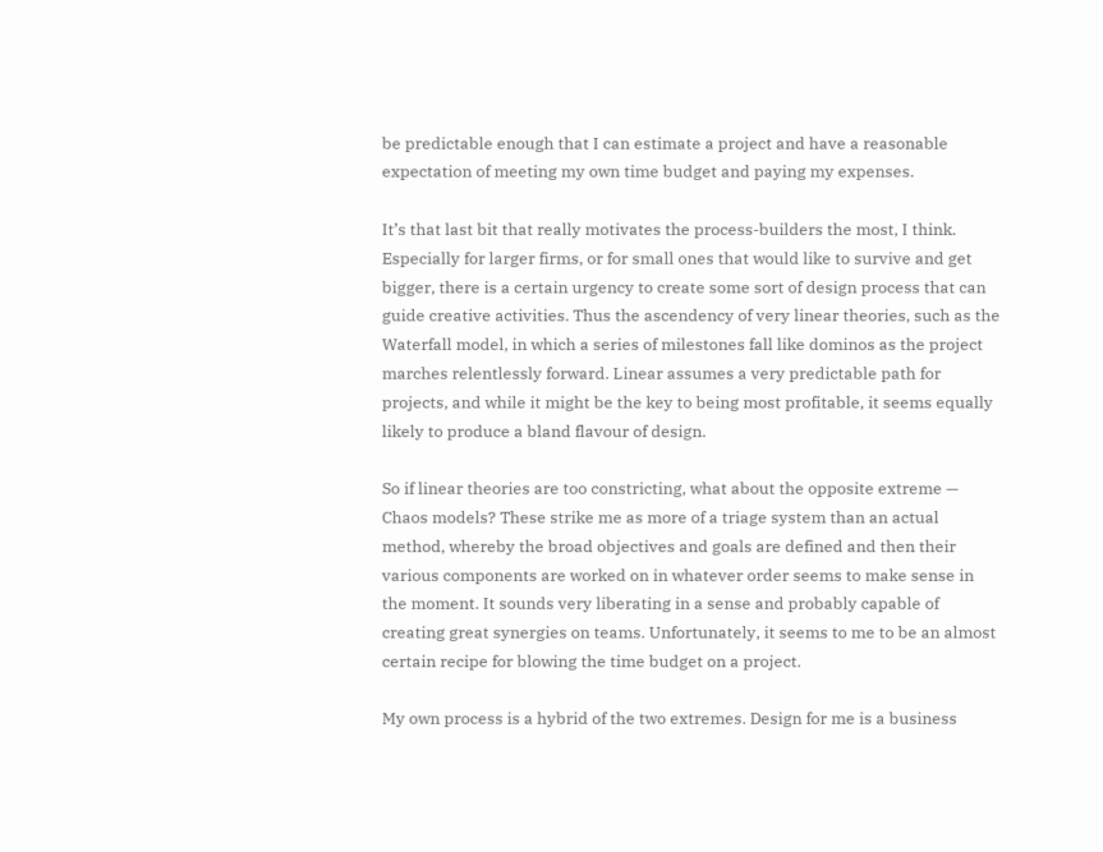be predictable enough that I can estimate a project and have a reasonable expectation of meeting my own time budget and paying my expenses.

It’s that last bit that really motivates the process-builders the most, I think. Especially for larger firms, or for small ones that would like to survive and get bigger, there is a certain urgency to create some sort of design process that can guide creative activities. Thus the ascendency of very linear theories, such as the Waterfall model, in which a series of milestones fall like dominos as the project marches relentlessly forward. Linear assumes a very predictable path for projects, and while it might be the key to being most profitable, it seems equally likely to produce a bland flavour of design.

So if linear theories are too constricting, what about the opposite extreme — Chaos models? These strike me as more of a triage system than an actual method, whereby the broad objectives and goals are defined and then their various components are worked on in whatever order seems to make sense in the moment. It sounds very liberating in a sense and probably capable of creating great synergies on teams. Unfortunately, it seems to me to be an almost certain recipe for blowing the time budget on a project.

My own process is a hybrid of the two extremes. Design for me is a business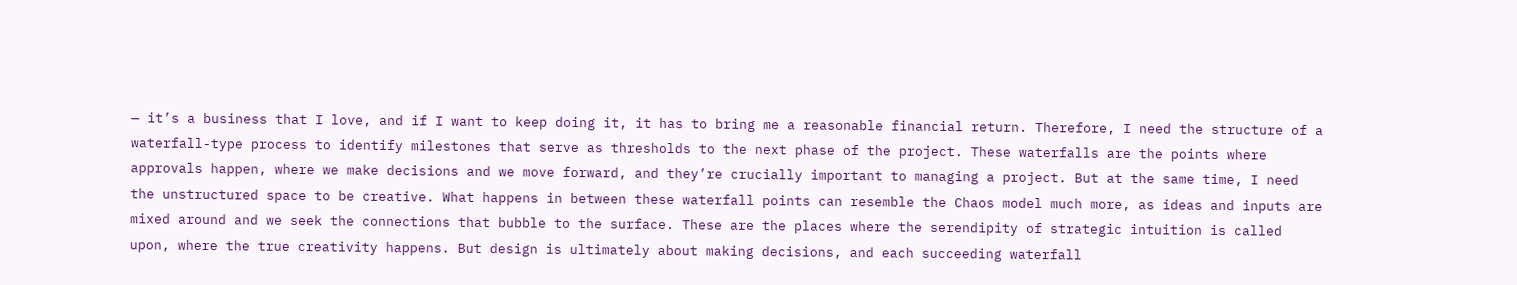— it’s a business that I love, and if I want to keep doing it, it has to bring me a reasonable financial return. Therefore, I need the structure of a waterfall-type process to identify milestones that serve as thresholds to the next phase of the project. These waterfalls are the points where approvals happen, where we make decisions and we move forward, and they’re crucially important to managing a project. But at the same time, I need the unstructured space to be creative. What happens in between these waterfall points can resemble the Chaos model much more, as ideas and inputs are mixed around and we seek the connections that bubble to the surface. These are the places where the serendipity of strategic intuition is called upon, where the true creativity happens. But design is ultimately about making decisions, and each succeeding waterfall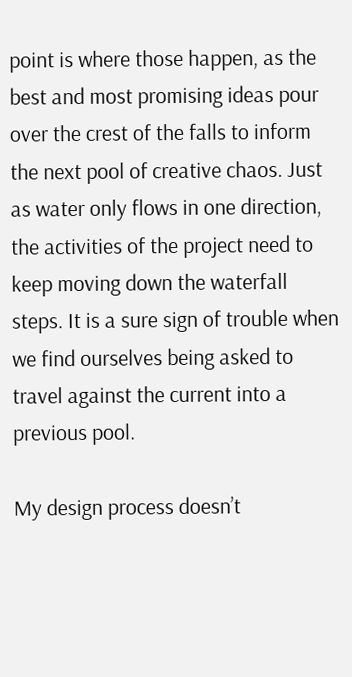point is where those happen, as the best and most promising ideas pour over the crest of the falls to inform the next pool of creative chaos. Just as water only flows in one direction, the activities of the project need to keep moving down the waterfall steps. It is a sure sign of trouble when we find ourselves being asked to travel against the current into a previous pool.

My design process doesn’t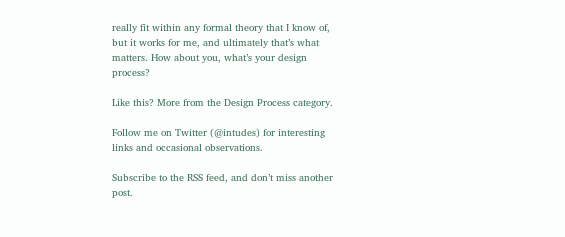really fit within any formal theory that I know of, but it works for me, and ultimately that’s what matters. How about you, what’s your design process?

Like this? More from the Design Process category.

Follow me on Twitter (@intudes) for interesting links and occasional observations.

Subscribe to the RSS feed, and don’t miss another post.